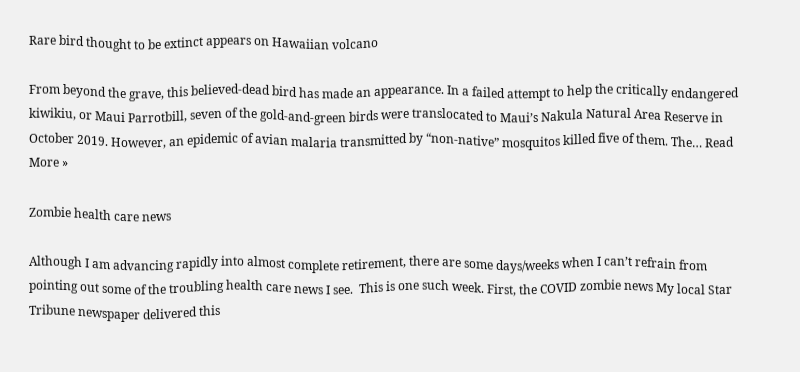Rare bird thought to be extinct appears on Hawaiian volcano

From beyond the grave, this believed-dead bird has made an appearance. In a failed attempt to help the critically endangered kiwikiu, or Maui Parrotbill, seven of the gold-and-green birds were translocated to Maui’s Nakula Natural Area Reserve in October 2019. However, an epidemic of avian malaria transmitted by “non-native” mosquitos killed five of them. The… Read More »

Zombie health care news

Although I am advancing rapidly into almost complete retirement, there are some days/weeks when I can’t refrain from pointing out some of the troubling health care news I see.  This is one such week. First, the COVID zombie news My local Star Tribune newspaper delivered this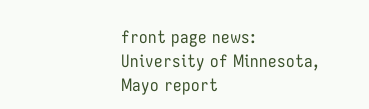front page news: University of Minnesota, Mayo report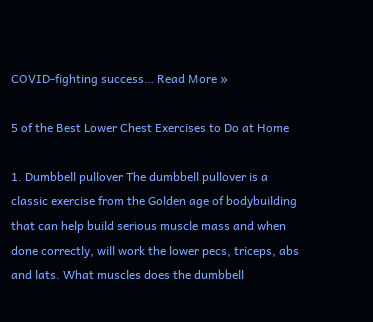COVID-fighting success… Read More »

5 of the Best Lower Chest Exercises to Do at Home

1. Dumbbell pullover The dumbbell pullover is a classic exercise from the Golden age of bodybuilding that can help build serious muscle mass and when done correctly, will work the lower pecs, triceps, abs and lats. What muscles does the dumbbell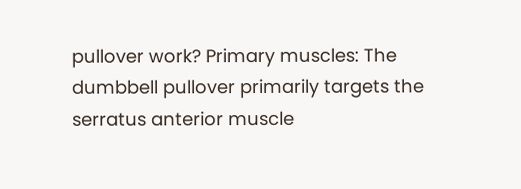pullover work? Primary muscles: The dumbbell pullover primarily targets the serratus anterior muscle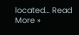located… Read More »